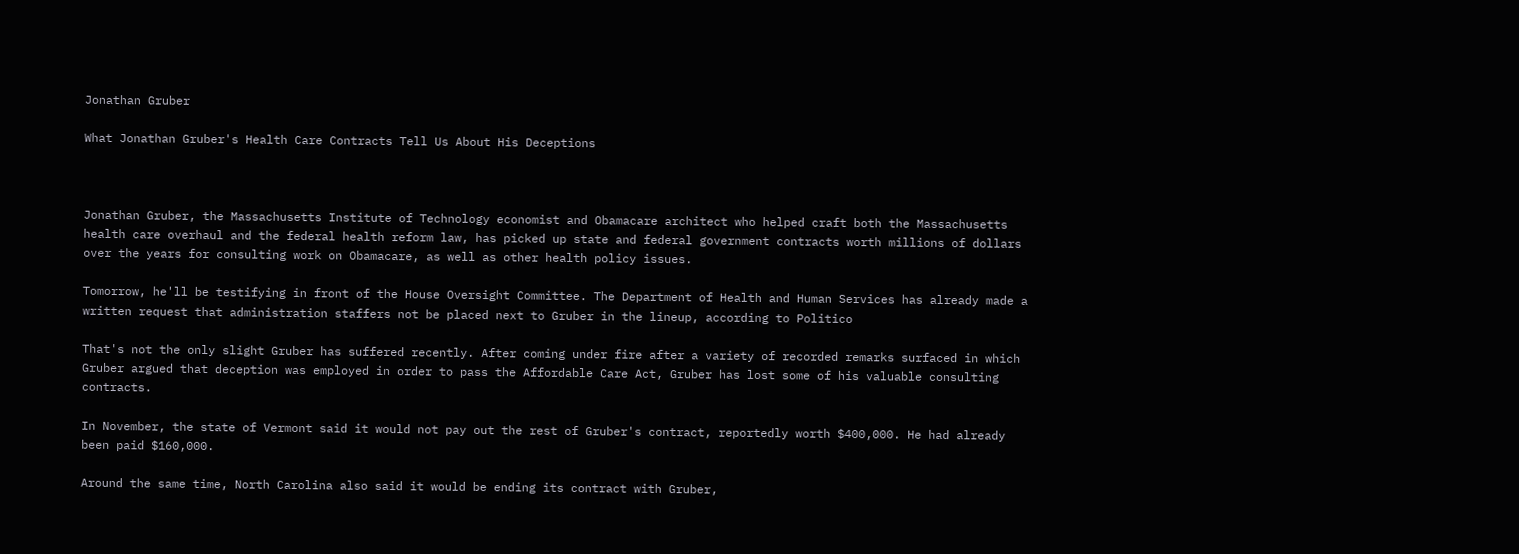Jonathan Gruber

What Jonathan Gruber's Health Care Contracts Tell Us About His Deceptions



Jonathan Gruber, the Massachusetts Institute of Technology economist and Obamacare architect who helped craft both the Massachusetts health care overhaul and the federal health reform law, has picked up state and federal government contracts worth millions of dollars over the years for consulting work on Obamacare, as well as other health policy issues.

Tomorrow, he'll be testifying in front of the House Oversight Committee. The Department of Health and Human Services has already made a written request that administration staffers not be placed next to Gruber in the lineup, according to Politico

That's not the only slight Gruber has suffered recently. After coming under fire after a variety of recorded remarks surfaced in which Gruber argued that deception was employed in order to pass the Affordable Care Act, Gruber has lost some of his valuable consulting contracts.

In November, the state of Vermont said it would not pay out the rest of Gruber's contract, reportedly worth $400,000. He had already been paid $160,000.

Around the same time, North Carolina also said it would be ending its contract with Gruber,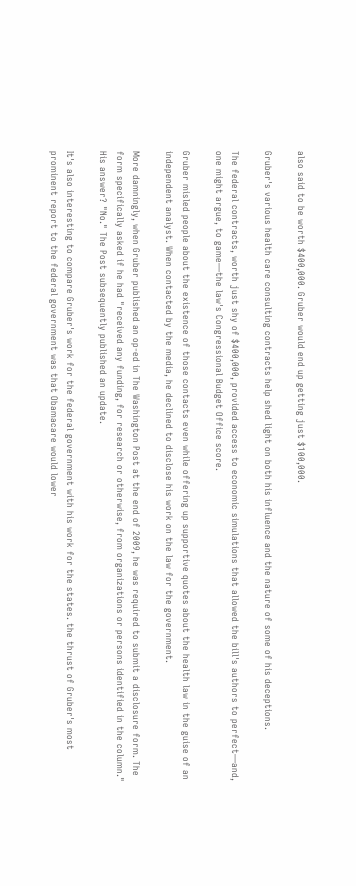also said to be worth $400,000. Gruber would end up getting just $100,000.

Gruber's various health care consulting contracts help shed light on both his influence and the nature of some of his deceptions.

The federal contracts, worth just shy of $400,000, provided access to economic simulations that allowed the bill's authors to perfect—and, one might argue, to game—the law's Congressional Budget Office score.

Gruber misled people about the existence of those contacts even while offering up supportive quotes about the health law in the guise of an independent analyst. When contacted by the media, he declined to disclose his work on the law for the government.

More damningly, when Gruber published an op-ed in The Washington Post at the end of 2009, he was required to submit a disclosure form. The form specifically asked if he had "received any funding, for research or otherwise, from organizations or persons identified in the column." His answer? "No." The Post subsequently published an update.

It's also interesting to compare Gruber's work for the federal government with his work for the states. the thrust of Gruber's most prominent report to the federal government was that Obamacare would lower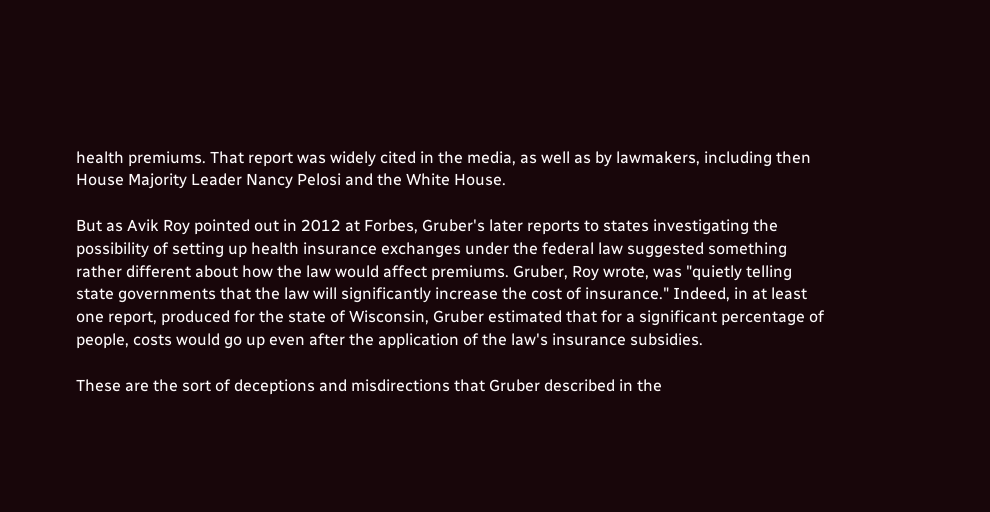health premiums. That report was widely cited in the media, as well as by lawmakers, including then House Majority Leader Nancy Pelosi and the White House.

But as Avik Roy pointed out in 2012 at Forbes, Gruber's later reports to states investigating the possibility of setting up health insurance exchanges under the federal law suggested something rather different about how the law would affect premiums. Gruber, Roy wrote, was "quietly telling state governments that the law will significantly increase the cost of insurance." Indeed, in at least one report, produced for the state of Wisconsin, Gruber estimated that for a significant percentage of people, costs would go up even after the application of the law's insurance subsidies.

These are the sort of deceptions and misdirections that Gruber described in the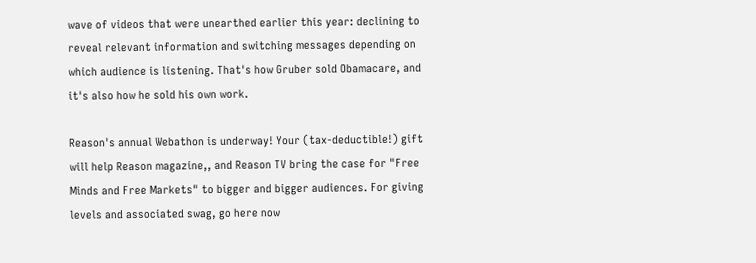wave of videos that were unearthed earlier this year: declining to reveal relevant information and switching messages depending on which audience is listening. That's how Gruber sold Obamacare, and it's also how he sold his own work.

Reason's annual Webathon is underway! Your (tax-deductible!) gift will help Reason magazine,, and Reason TV bring the case for "Free Minds and Free Markets" to bigger and bigger audiences. For giving levels and associated swag, go here now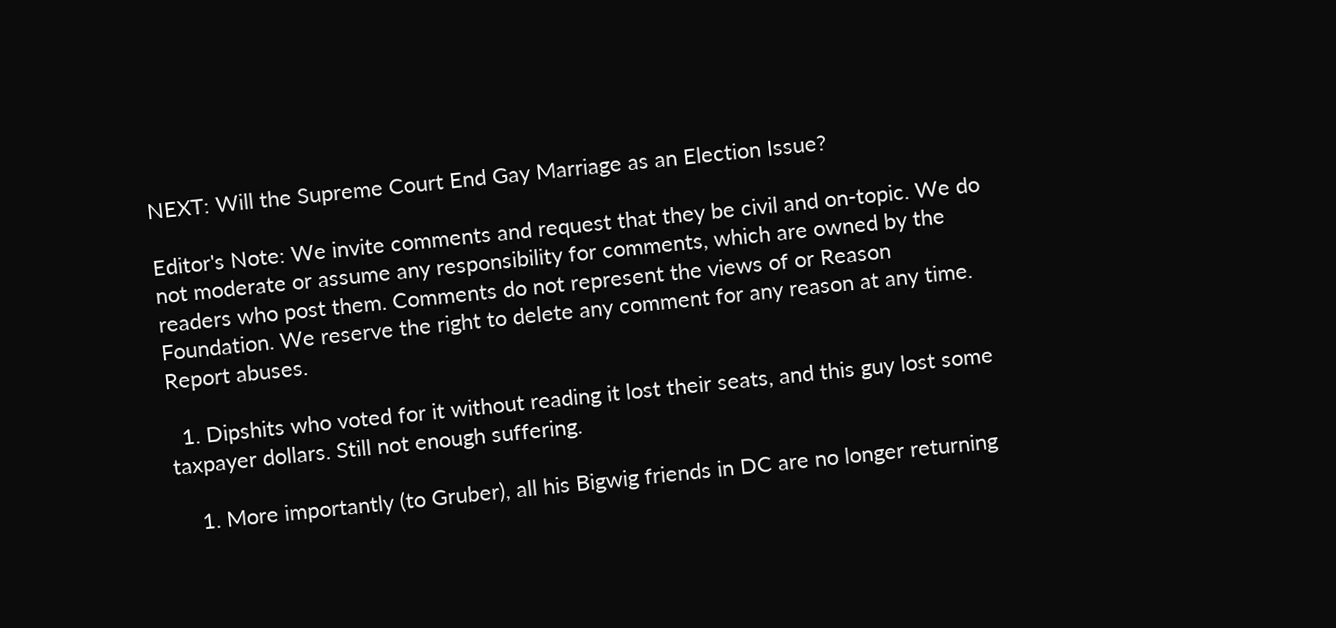NEXT: Will the Supreme Court End Gay Marriage as an Election Issue?

Editor's Note: We invite comments and request that they be civil and on-topic. We do not moderate or assume any responsibility for comments, which are owned by the readers who post them. Comments do not represent the views of or Reason Foundation. We reserve the right to delete any comment for any reason at any time. Report abuses.

  1. Dipshits who voted for it without reading it lost their seats, and this guy lost some taxpayer dollars. Still not enough suffering.

    1. More importantly (to Gruber), all his Bigwig friends in DC are no longer returning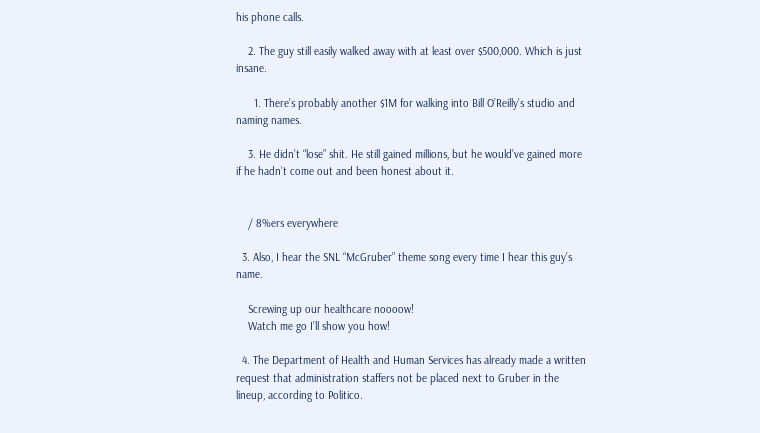his phone calls.

    2. The guy still easily walked away with at least over $500,000. Which is just insane.

      1. There’s probably another $1M for walking into Bill O’Reilly’s studio and naming names.

    3. He didn’t “lose” shit. He still gained millions, but he would’ve gained more if he hadn’t come out and been honest about it.


    / 8%ers everywhere

  3. Also, I hear the SNL “McGruber” theme song every time I hear this guy’s name.

    Screwing up our healthcare noooow!
    Watch me go I’ll show you how!

  4. The Department of Health and Human Services has already made a written request that administration staffers not be placed next to Gruber in the lineup, according to Politico.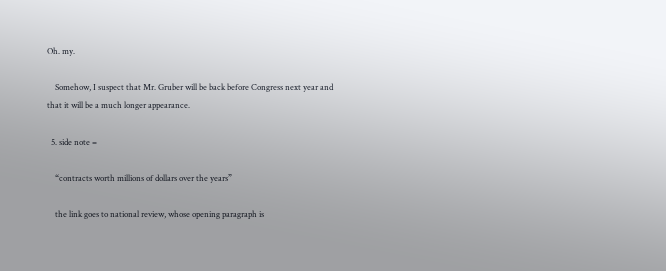Oh. my.

    Somehow, I suspect that Mr. Gruber will be back before Congress next year and that it will be a much longer appearance.

  5. side note =

    “contracts worth millions of dollars over the years”

    the link goes to national review, whose opening paragraph is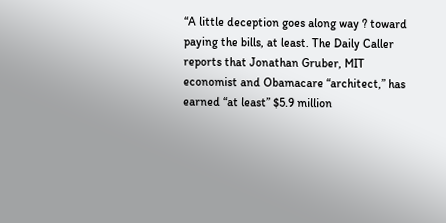“A little deception goes along way ? toward paying the bills, at least. The Daily Caller reports that Jonathan Gruber, MIT economist and Obamacare “architect,” has earned “at least” $5.9 million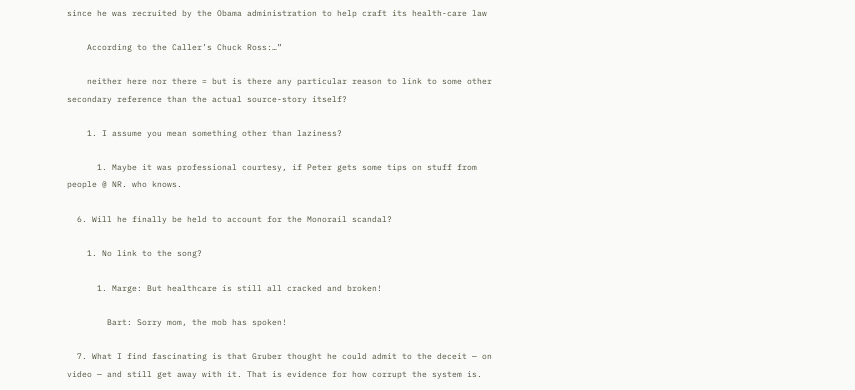since he was recruited by the Obama administration to help craft its health-care law

    According to the Caller’s Chuck Ross:…”

    neither here nor there = but is there any particular reason to link to some other secondary reference than the actual source-story itself?

    1. I assume you mean something other than laziness?

      1. Maybe it was professional courtesy, if Peter gets some tips on stuff from people @ NR. who knows.

  6. Will he finally be held to account for the Monorail scandal?

    1. No link to the song?

      1. Marge: But healthcare is still all cracked and broken!

        Bart: Sorry mom, the mob has spoken!

  7. What I find fascinating is that Gruber thought he could admit to the deceit — on video — and still get away with it. That is evidence for how corrupt the system is.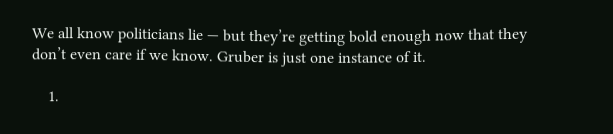We all know politicians lie — but they’re getting bold enough now that they don’t even care if we know. Gruber is just one instance of it.

    1.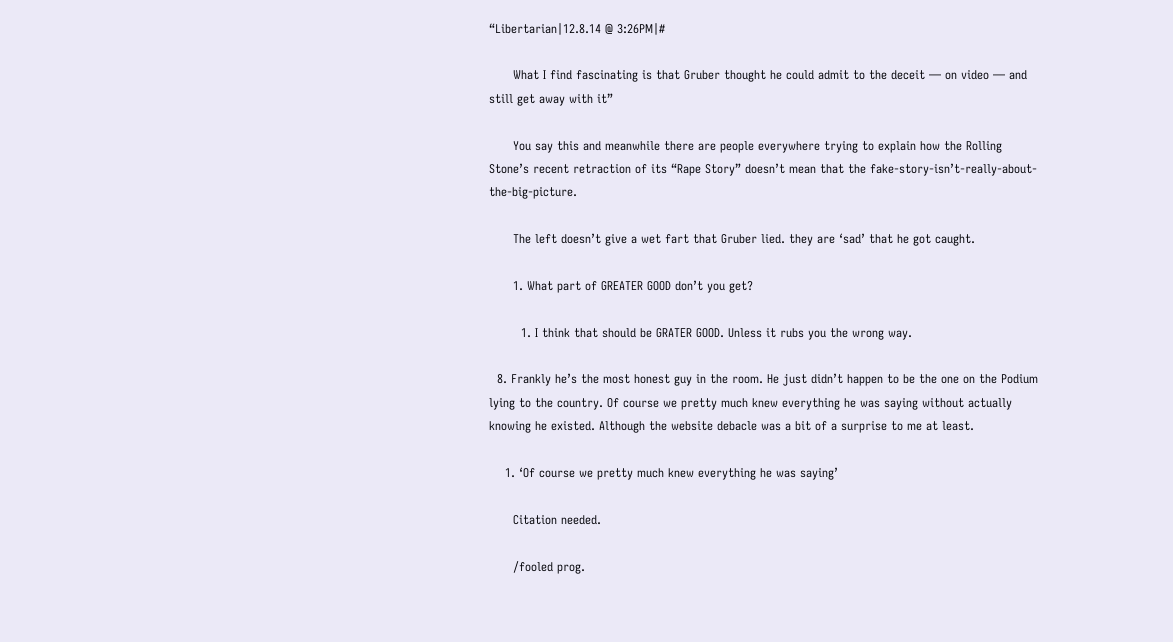“Libertarian|12.8.14 @ 3:26PM|#

      What I find fascinating is that Gruber thought he could admit to the deceit — on video — and still get away with it”

      You say this and meanwhile there are people everywhere trying to explain how the Rolling Stone’s recent retraction of its “Rape Story” doesn’t mean that the fake-story-isn’t-really-about-the-big-picture.

      The left doesn’t give a wet fart that Gruber lied. they are ‘sad’ that he got caught.

      1. What part of GREATER GOOD don’t you get?

        1. I think that should be GRATER GOOD. Unless it rubs you the wrong way.

  8. Frankly he’s the most honest guy in the room. He just didn’t happen to be the one on the Podium lying to the country. Of course we pretty much knew everything he was saying without actually knowing he existed. Although the website debacle was a bit of a surprise to me at least.

    1. ‘Of course we pretty much knew everything he was saying’

      Citation needed.

      /fooled prog.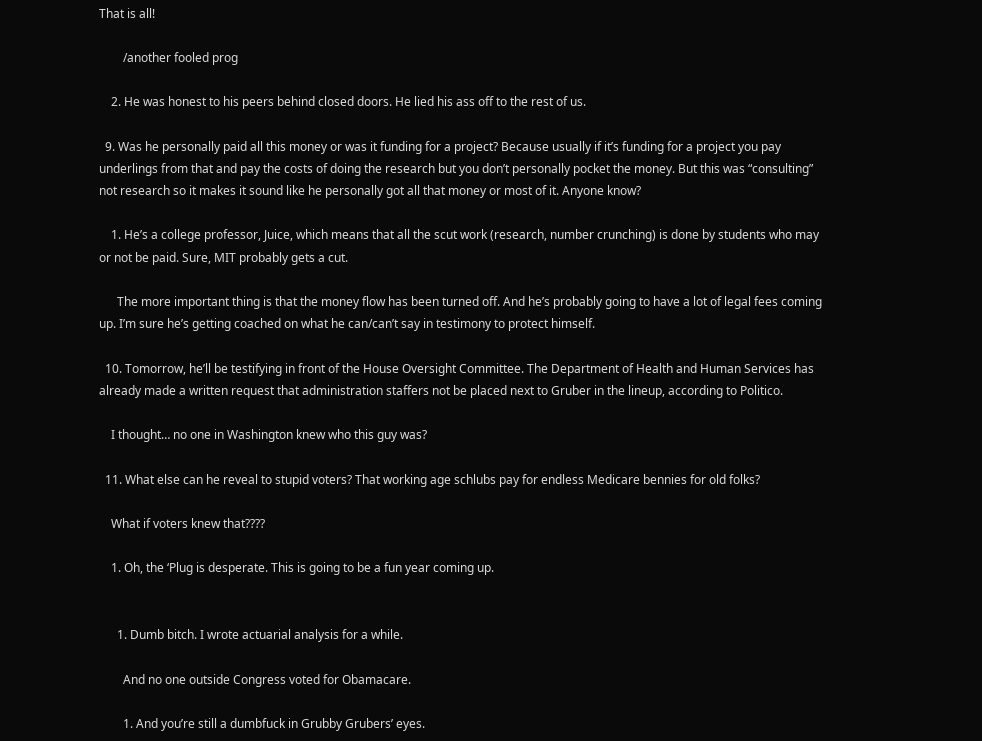That is all!

        /another fooled prog

    2. He was honest to his peers behind closed doors. He lied his ass off to the rest of us.

  9. Was he personally paid all this money or was it funding for a project? Because usually if it’s funding for a project you pay underlings from that and pay the costs of doing the research but you don’t personally pocket the money. But this was “consulting” not research so it makes it sound like he personally got all that money or most of it. Anyone know?

    1. He’s a college professor, Juice, which means that all the scut work (research, number crunching) is done by students who may or not be paid. Sure, MIT probably gets a cut.

      The more important thing is that the money flow has been turned off. And he’s probably going to have a lot of legal fees coming up. I’m sure he’s getting coached on what he can/can’t say in testimony to protect himself.

  10. Tomorrow, he’ll be testifying in front of the House Oversight Committee. The Department of Health and Human Services has already made a written request that administration staffers not be placed next to Gruber in the lineup, according to Politico.

    I thought… no one in Washington knew who this guy was?

  11. What else can he reveal to stupid voters? That working age schlubs pay for endless Medicare bennies for old folks?

    What if voters knew that????

    1. Oh, the ‘Plug is desperate. This is going to be a fun year coming up.


      1. Dumb bitch. I wrote actuarial analysis for a while.

        And no one outside Congress voted for Obamacare.

        1. And you’re still a dumbfuck in Grubby Grubers’ eyes.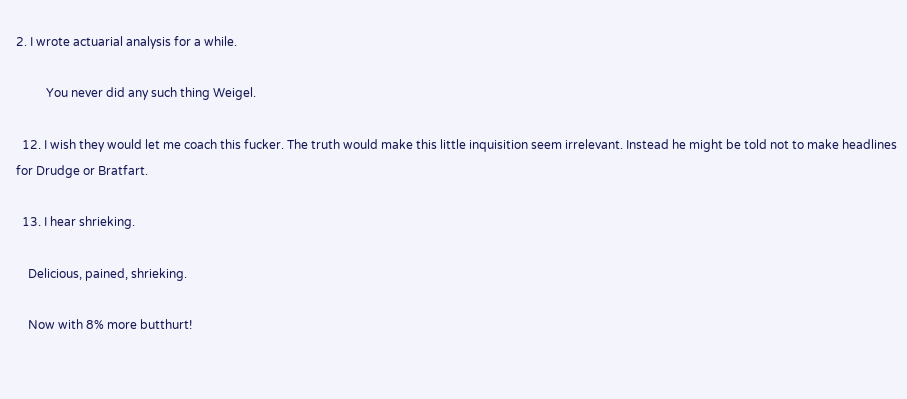2. I wrote actuarial analysis for a while.

          You never did any such thing Weigel.

  12. I wish they would let me coach this fucker. The truth would make this little inquisition seem irrelevant. Instead he might be told not to make headlines for Drudge or Bratfart.

  13. I hear shrieking.

    Delicious, pained, shrieking.

    Now with 8% more butthurt!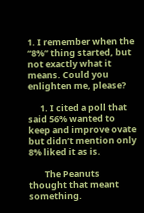1. I remember when the “8%” thing started, but not exactly what it means. Could you enlighten me, please?

      1. I cited a poll that said 56% wanted to keep and improve ovate but didn’t mention only 8% liked it as is.

        The Peanuts thought that meant something.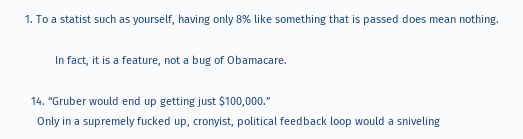1. To a statist such as yourself, having only 8% like something that is passed does mean nothing.

          In fact, it is a feature, not a bug of Obamacare.

  14. “Gruber would end up getting just $100,000.”
    Only in a supremely fucked up, cronyist, political feedback loop would a sniveling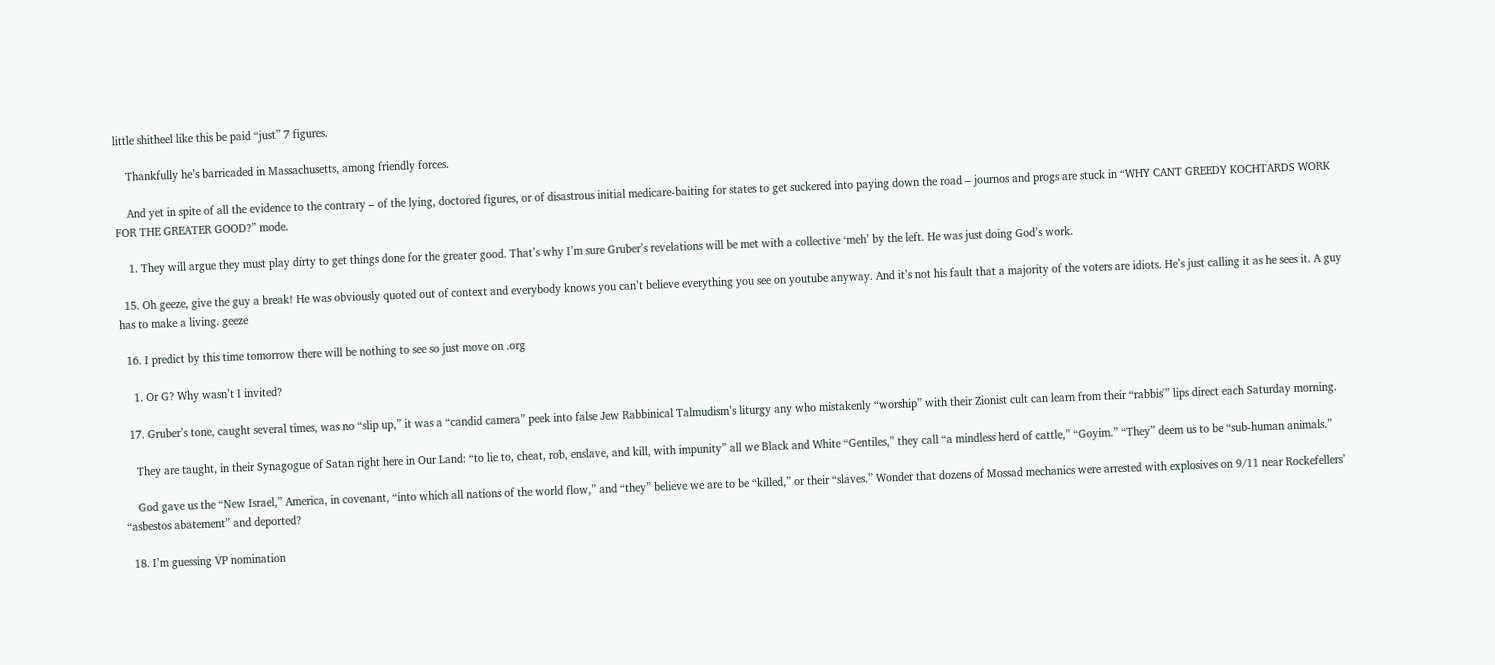little shitheel like this be paid “just” 7 figures.

    Thankfully he’s barricaded in Massachusetts, among friendly forces.

    And yet in spite of all the evidence to the contrary – of the lying, doctored figures, or of disastrous initial medicare-baiting for states to get suckered into paying down the road – journos and progs are stuck in “WHY CANT GREEDY KOCHTARDS WORK FOR THE GREATER GOOD?” mode.

    1. They will argue they must play dirty to get things done for the greater good. That’s why I’m sure Gruber’s revelations will be met with a collective ‘meh’ by the left. He was just doing God’s work.

  15. Oh geeze, give the guy a break! He was obviously quoted out of context and everybody knows you can’t believe everything you see on youtube anyway. And it’s not his fault that a majority of the voters are idiots. He’s just calling it as he sees it. A guy has to make a living. geeze

  16. I predict by this time tomorrow there will be nothing to see so just move on .org

    1. Or G? Why wasn’t I invited?

  17. Gruber’s tone, caught several times, was no “slip up,” it was a “candid camera” peek into false Jew Rabbinical Talmudism’s liturgy any who mistakenly “worship” with their Zionist cult can learn from their “rabbis'” lips direct each Saturday morning.

    They are taught, in their Synagogue of Satan right here in Our Land: “to lie to, cheat, rob, enslave, and kill, with impunity” all we Black and White “Gentiles,” they call “a mindless herd of cattle,” “Goyim.” “They” deem us to be “sub-human animals.”

    God gave us the “New Israel,” America, in covenant, “into which all nations of the world flow,” and “they” believe we are to be “killed,” or their “slaves.” Wonder that dozens of Mossad mechanics were arrested with explosives on 9/11 near Rockefellers’ “asbestos abatement” and deported?

  18. I’m guessing VP nomination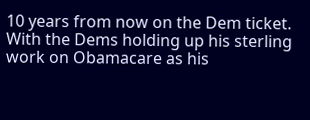10 years from now on the Dem ticket. With the Dems holding up his sterling work on Obamacare as his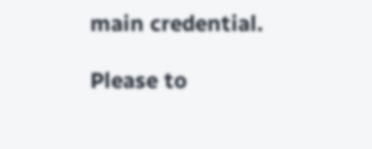main credential.

Please to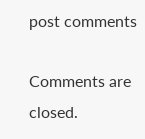post comments

Comments are closed.